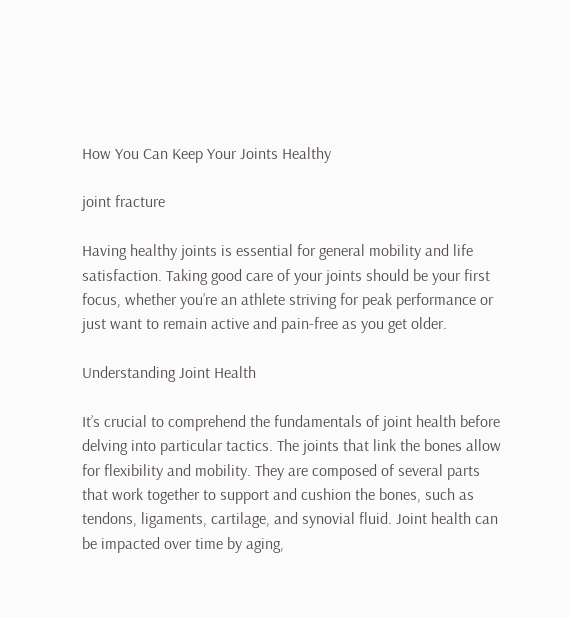How You Can Keep Your Joints Healthy

joint fracture

Having healthy joints is essential for general mobility and life satisfaction. Taking good care of your joints should be your first focus, whether you’re an athlete striving for peak performance or just want to remain active and pain-free as you get older.

Understanding Joint Health

It’s crucial to comprehend the fundamentals of joint health before delving into particular tactics. The joints that link the bones allow for flexibility and mobility. They are composed of several parts that work together to support and cushion the bones, such as tendons, ligaments, cartilage, and synovial fluid. Joint health can be impacted over time by aging,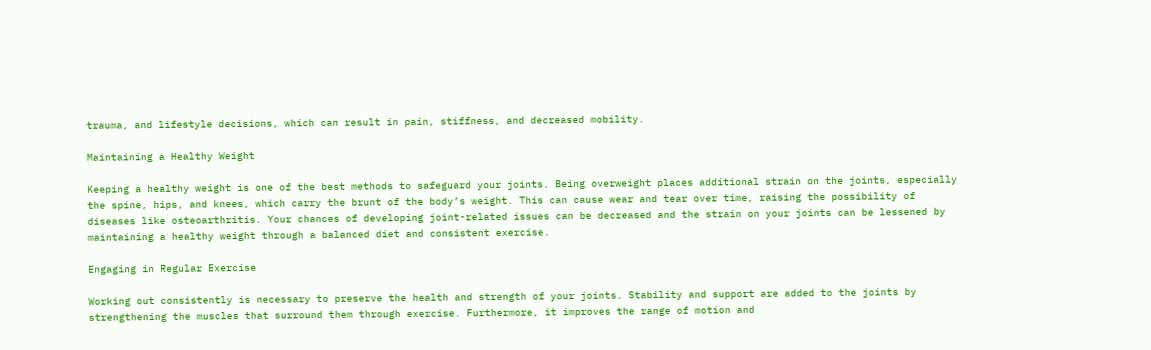trauma, and lifestyle decisions, which can result in pain, stiffness, and decreased mobility.

Maintaining a Healthy Weight

Keeping a healthy weight is one of the best methods to safeguard your joints. Being overweight places additional strain on the joints, especially the spine, hips, and knees, which carry the brunt of the body’s weight. This can cause wear and tear over time, raising the possibility of diseases like osteoarthritis. Your chances of developing joint-related issues can be decreased and the strain on your joints can be lessened by maintaining a healthy weight through a balanced diet and consistent exercise.

Engaging in Regular Exercise

Working out consistently is necessary to preserve the health and strength of your joints. Stability and support are added to the joints by strengthening the muscles that surround them through exercise. Furthermore, it improves the range of motion and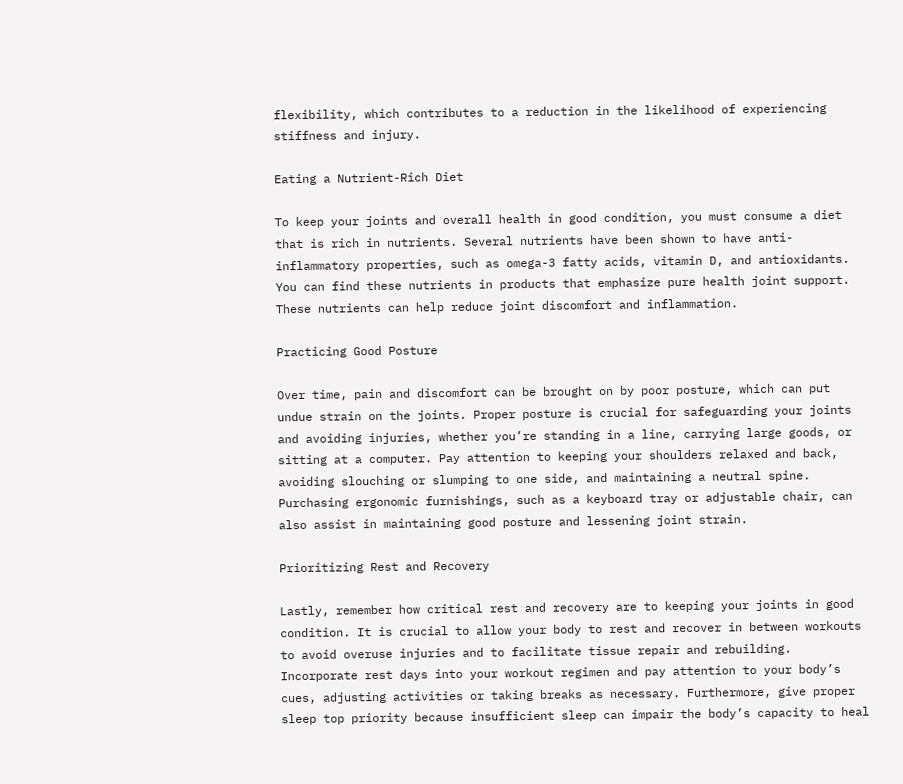flexibility, which contributes to a reduction in the likelihood of experiencing stiffness and injury.

Eating a Nutrient-Rich Diet

To keep your joints and overall health in good condition, you must consume a diet that is rich in nutrients. Several nutrients have been shown to have anti-inflammatory properties, such as omega-3 fatty acids, vitamin D, and antioxidants. You can find these nutrients in products that emphasize pure health joint support. These nutrients can help reduce joint discomfort and inflammation.

Practicing Good Posture

Over time, pain and discomfort can be brought on by poor posture, which can put undue strain on the joints. Proper posture is crucial for safeguarding your joints and avoiding injuries, whether you’re standing in a line, carrying large goods, or sitting at a computer. Pay attention to keeping your shoulders relaxed and back, avoiding slouching or slumping to one side, and maintaining a neutral spine. Purchasing ergonomic furnishings, such as a keyboard tray or adjustable chair, can also assist in maintaining good posture and lessening joint strain.

Prioritizing Rest and Recovery

Lastly, remember how critical rest and recovery are to keeping your joints in good condition. It is crucial to allow your body to rest and recover in between workouts to avoid overuse injuries and to facilitate tissue repair and rebuilding. Incorporate rest days into your workout regimen and pay attention to your body’s cues, adjusting activities or taking breaks as necessary. Furthermore, give proper sleep top priority because insufficient sleep can impair the body’s capacity to heal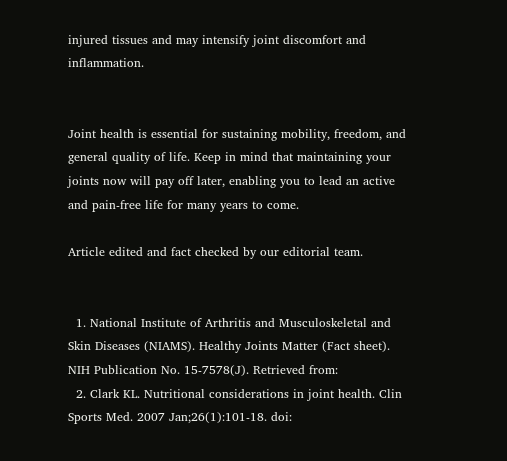injured tissues and may intensify joint discomfort and inflammation.


Joint health is essential for sustaining mobility, freedom, and general quality of life. Keep in mind that maintaining your joints now will pay off later, enabling you to lead an active and pain-free life for many years to come.

Article edited and fact checked by our editorial team.


  1. National Institute of Arthritis and Musculoskeletal and Skin Diseases (NIAMS). Healthy Joints Matter (Fact sheet). NIH Publication No. 15-7578(J). Retrieved from:
  2. Clark KL. Nutritional considerations in joint health. Clin Sports Med. 2007 Jan;26(1):101-18. doi: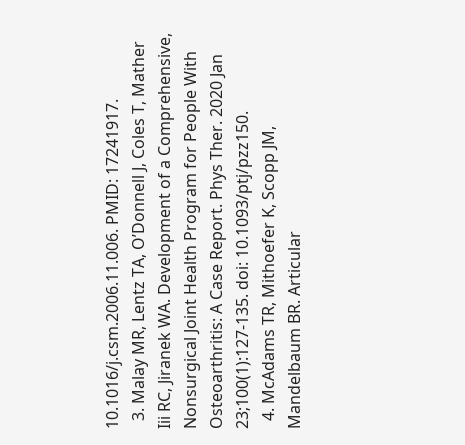10.1016/j.csm.2006.11.006. PMID: 17241917.
  3. Malay MR, Lentz TA, O’Donnell J, Coles T, Mather Iii RC, Jiranek WA. Development of a Comprehensive, Nonsurgical Joint Health Program for People With Osteoarthritis: A Case Report. Phys Ther. 2020 Jan 23;100(1):127-135. doi: 10.1093/ptj/pzz150.
  4. McAdams TR, Mithoefer K, Scopp JM, Mandelbaum BR. Articular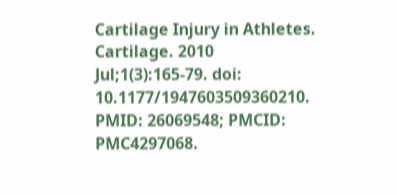Cartilage Injury in Athletes. Cartilage. 2010 Jul;1(3):165-79. doi: 10.1177/1947603509360210. PMID: 26069548; PMCID: PMC4297068.